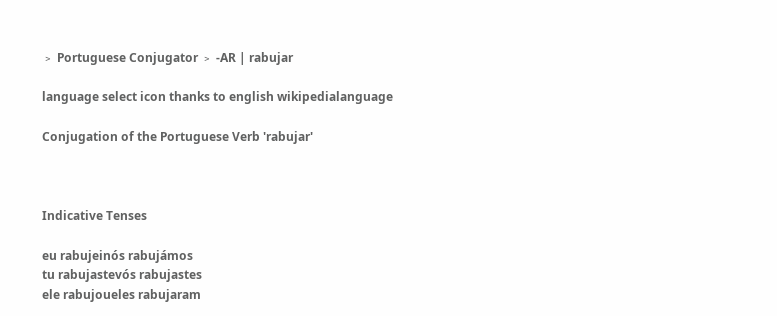﹥ Portuguese Conjugator ﹥ -AR | rabujar

language select icon thanks to english wikipedialanguage

Conjugation of the Portuguese Verb 'rabujar'



Indicative Tenses

eu rabujeinós rabujámos
tu rabujastevós rabujastes
ele rabujoueles rabujaram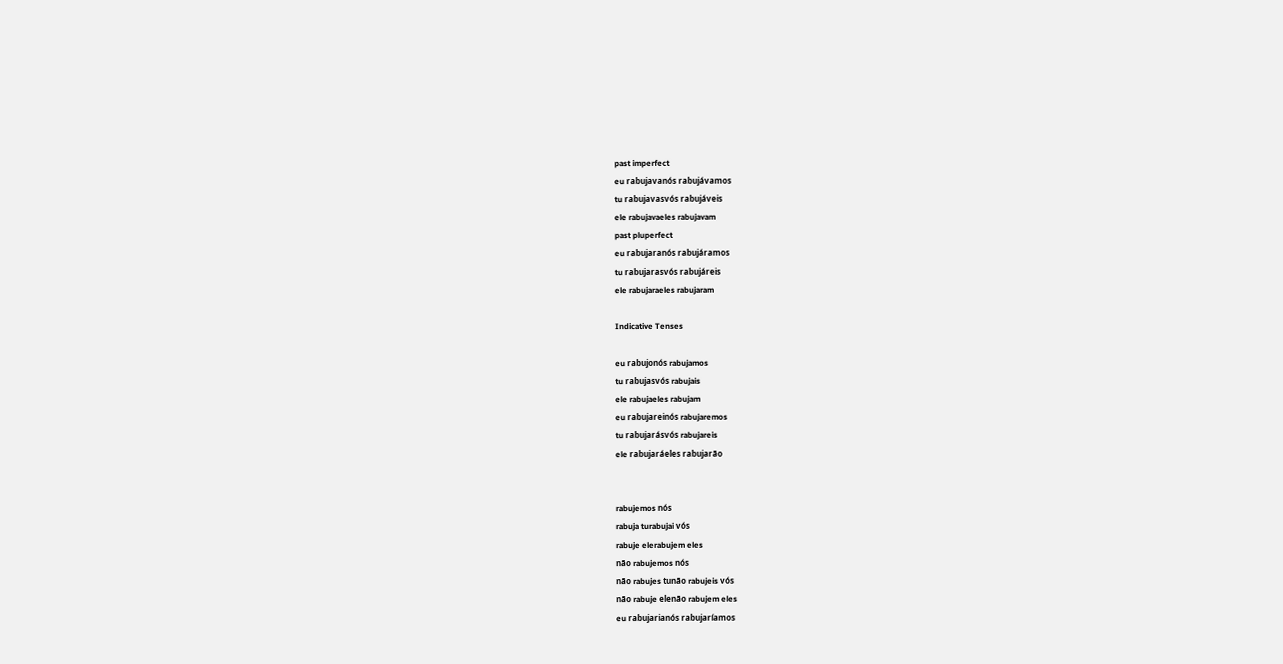past imperfect
eu rabujavanós rabujávamos
tu rabujavasvós rabujáveis
ele rabujavaeles rabujavam
past pluperfect
eu rabujaranós rabujáramos
tu rabujarasvós rabujáreis
ele rabujaraeles rabujaram

Indicative Tenses

eu rabujonós rabujamos
tu rabujasvós rabujais
ele rabujaeles rabujam
eu rabujareinós rabujaremos
tu rabujarásvós rabujareis
ele rabujaráeles rabujarão


rabujemos nós
rabuja turabujai vós
rabuje elerabujem eles
não rabujemos nós
não rabujes tunão rabujeis vós
não rabuje elenão rabujem eles
eu rabujarianós rabujaríamos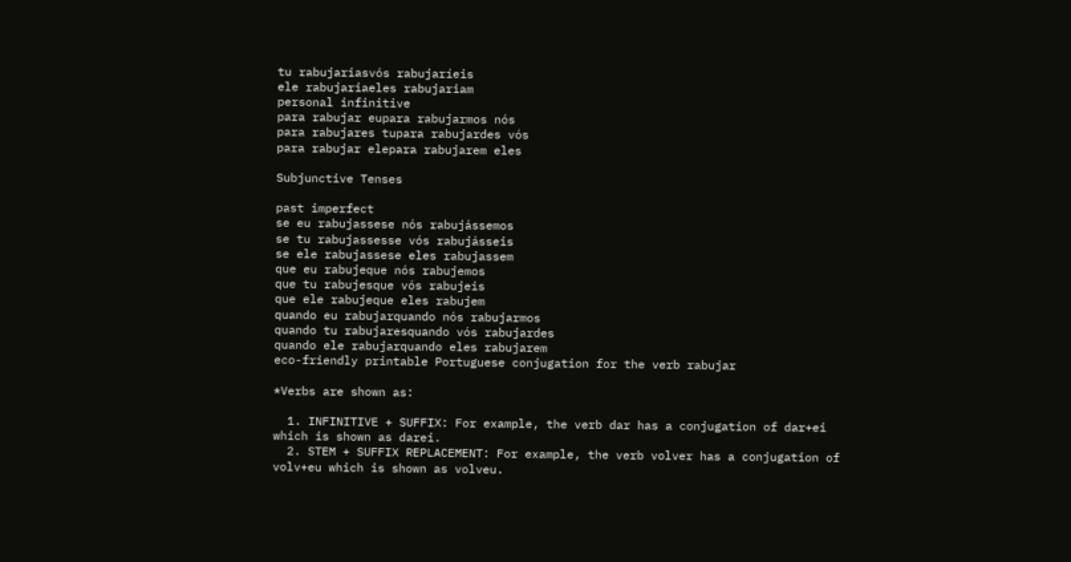tu rabujariasvós rabujaríeis
ele rabujariaeles rabujariam
personal infinitive
para rabujar eupara rabujarmos nós
para rabujares tupara rabujardes vós
para rabujar elepara rabujarem eles

Subjunctive Tenses

past imperfect
se eu rabujassese nós rabujássemos
se tu rabujassesse vós rabujásseis
se ele rabujassese eles rabujassem
que eu rabujeque nós rabujemos
que tu rabujesque vós rabujeis
que ele rabujeque eles rabujem
quando eu rabujarquando nós rabujarmos
quando tu rabujaresquando vós rabujardes
quando ele rabujarquando eles rabujarem
eco-friendly printable Portuguese conjugation for the verb rabujar

*Verbs are shown as:

  1. INFINITIVE + SUFFIX: For example, the verb dar has a conjugation of dar+ei which is shown as darei.
  2. STEM + SUFFIX REPLACEMENT: For example, the verb volver has a conjugation of volv+eu which is shown as volveu.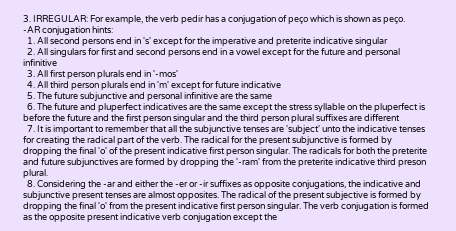3. IRREGULAR: For example, the verb pedir has a conjugation of peço which is shown as peço.
-AR conjugation hints:
  1. All second persons end in 's' except for the imperative and preterite indicative singular
  2. All singulars for first and second persons end in a vowel except for the future and personal infinitive
  3. All first person plurals end in '-mos'
  4. All third person plurals end in 'm' except for future indicative
  5. The future subjunctive and personal infinitive are the same
  6. The future and pluperfect indicatives are the same except the stress syllable on the pluperfect is before the future and the first person singular and the third person plural suffixes are different
  7. It is important to remember that all the subjunctive tenses are 'subject' unto the indicative tenses for creating the radical part of the verb. The radical for the present subjunctive is formed by dropping the final 'o' of the present indicative first person singular. The radicals for both the preterite and future subjunctives are formed by dropping the '-ram' from the preterite indicative third preson plural.
  8. Considering the -ar and either the -er or -ir suffixes as opposite conjugations, the indicative and subjunctive present tenses are almost opposites. The radical of the present subjective is formed by dropping the final 'o' from the present indicative first person singular. The verb conjugation is formed as the opposite present indicative verb conjugation except the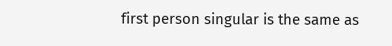first person singular is the same as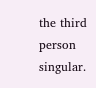the third person singular.